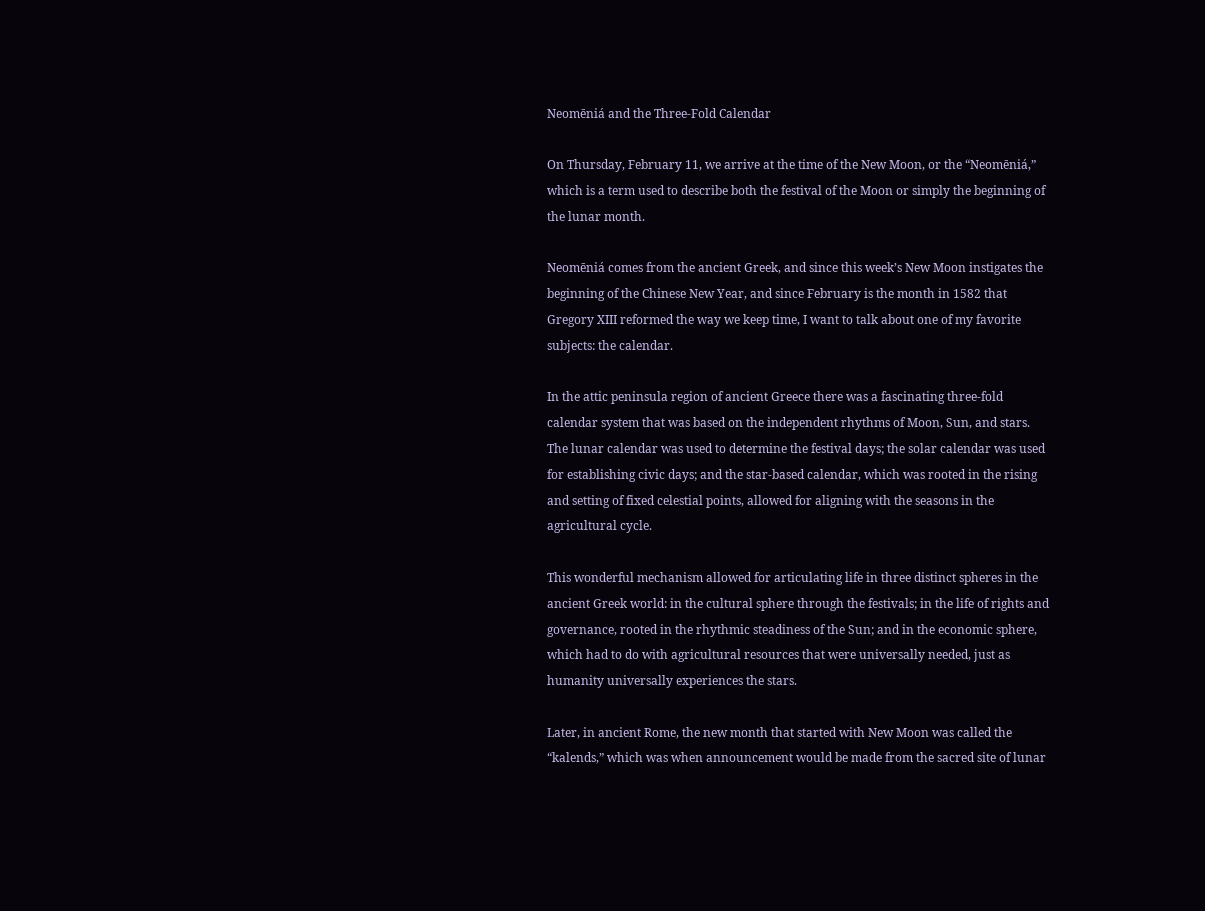Neomēniá and the Three-Fold Calendar

On Thursday, February 11, we arrive at the time of the New Moon, or the “Neomēniá,” which is a term used to describe both the festival of the Moon or simply the beginning of the lunar month.

Neomēniá comes from the ancient Greek, and since this week’s New Moon instigates the beginning of the Chinese New Year, and since February is the month in 1582 that Gregory XIII reformed the way we keep time, I want to talk about one of my favorite subjects: the calendar.

In the attic peninsula region of ancient Greece there was a fascinating three-fold calendar system that was based on the independent rhythms of Moon, Sun, and stars. The lunar calendar was used to determine the festival days; the solar calendar was used for establishing civic days; and the star-based calendar, which was rooted in the rising and setting of fixed celestial points, allowed for aligning with the seasons in the agricultural cycle.

This wonderful mechanism allowed for articulating life in three distinct spheres in the ancient Greek world: in the cultural sphere through the festivals; in the life of rights and governance, rooted in the rhythmic steadiness of the Sun; and in the economic sphere, which had to do with agricultural resources that were universally needed, just as humanity universally experiences the stars.

Later, in ancient Rome, the new month that started with New Moon was called the “kalends,” which was when announcement would be made from the sacred site of lunar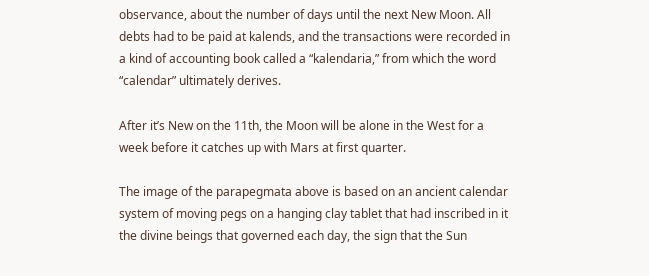observance, about the number of days until the next New Moon. All debts had to be paid at kalends, and the transactions were recorded in a kind of accounting book called a “kalendaria,” from which the word “calendar” ultimately derives.

After it’s New on the 11th, the Moon will be alone in the West for a week before it catches up with Mars at first quarter.

The image of the parapegmata above is based on an ancient calendar system of moving pegs on a hanging clay tablet that had inscribed in it the divine beings that governed each day, the sign that the Sun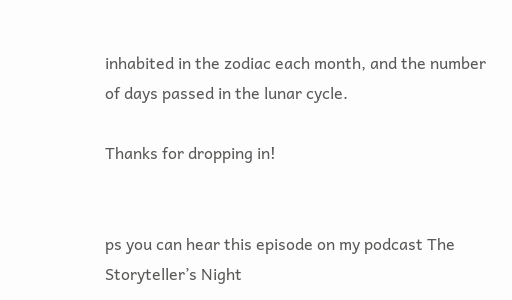inhabited in the zodiac each month, and the number of days passed in the lunar cycle.

Thanks for dropping in!


ps you can hear this episode on my podcast The Storyteller’s Night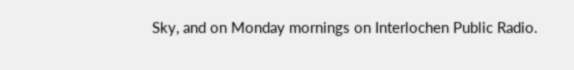Sky, and on Monday mornings on Interlochen Public Radio.